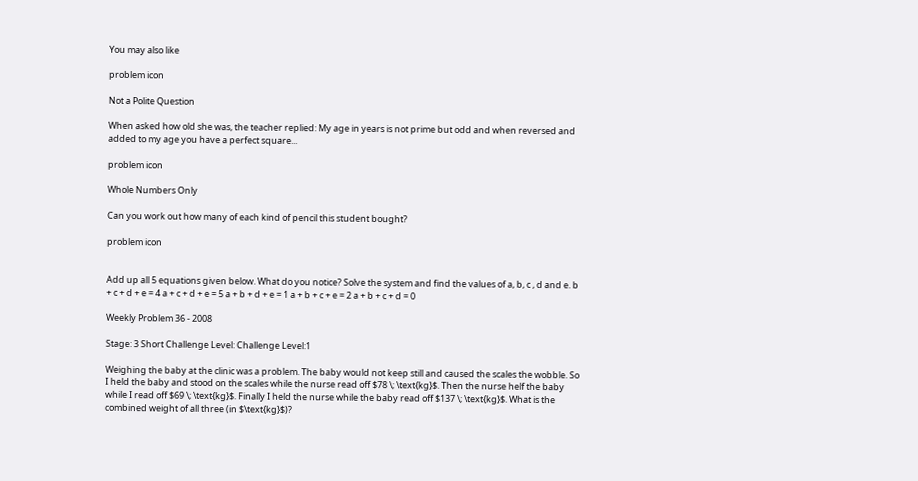You may also like

problem icon

Not a Polite Question

When asked how old she was, the teacher replied: My age in years is not prime but odd and when reversed and added to my age you have a perfect square...

problem icon

Whole Numbers Only

Can you work out how many of each kind of pencil this student bought?

problem icon


Add up all 5 equations given below. What do you notice? Solve the system and find the values of a, b, c , d and e. b + c + d + e = 4 a + c + d + e = 5 a + b + d + e = 1 a + b + c + e = 2 a + b + c + d = 0

Weekly Problem 36 - 2008

Stage: 3 Short Challenge Level: Challenge Level:1

Weighing the baby at the clinic was a problem. The baby would not keep still and caused the scales the wobble. So I held the baby and stood on the scales while the nurse read off $78 \; \text{kg}$. Then the nurse helf the baby while I read off $69 \; \text{kg}$. Finally I held the nurse while the baby read off $137 \; \text{kg}$. What is the combined weight of all three (in $\text{kg}$)?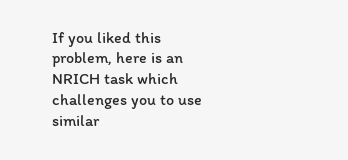If you liked this problem, here is an NRICH task which challenges you to use similar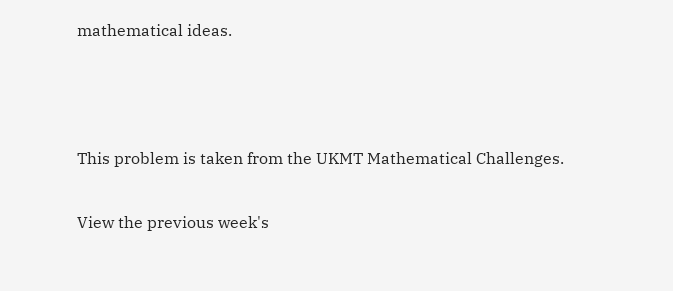mathematical ideas.



This problem is taken from the UKMT Mathematical Challenges.

View the previous week's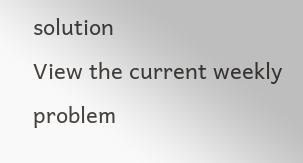solution
View the current weekly problem